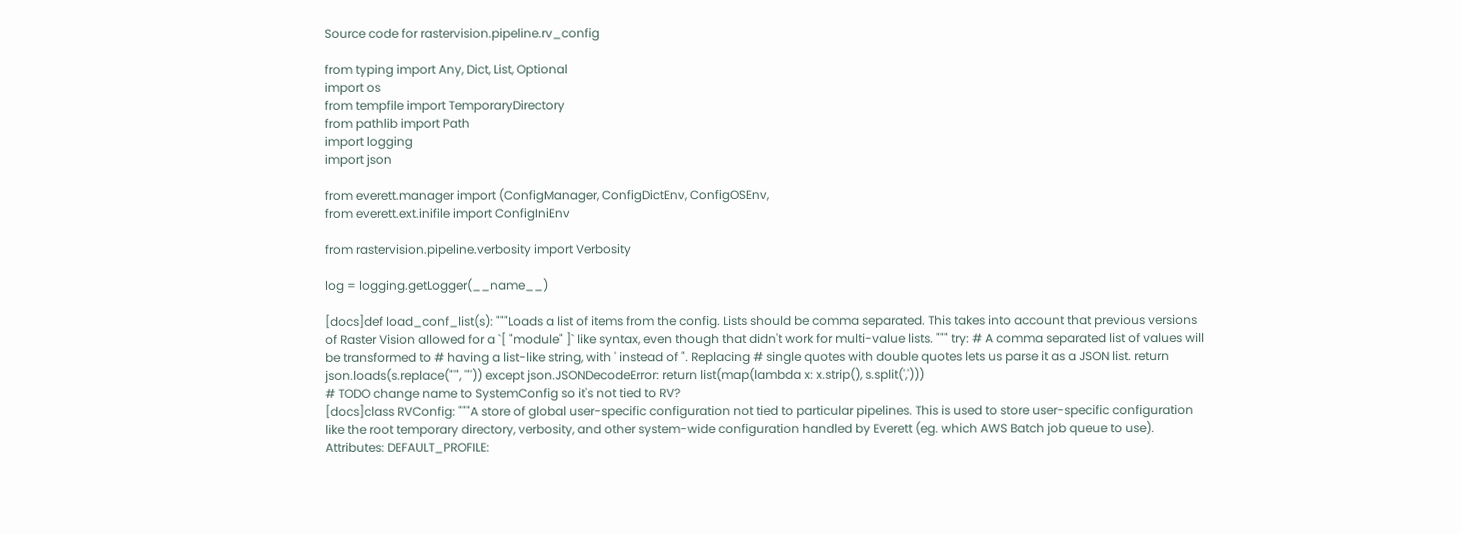Source code for rastervision.pipeline.rv_config

from typing import Any, Dict, List, Optional
import os
from tempfile import TemporaryDirectory
from pathlib import Path
import logging
import json

from everett.manager import (ConfigManager, ConfigDictEnv, ConfigOSEnv,
from everett.ext.inifile import ConfigIniEnv

from rastervision.pipeline.verbosity import Verbosity

log = logging.getLogger(__name__)

[docs]def load_conf_list(s): """Loads a list of items from the config. Lists should be comma separated. This takes into account that previous versions of Raster Vision allowed for a `[ "module" ]` like syntax, even though that didn't work for multi-value lists. """ try: # A comma separated list of values will be transformed to # having a list-like string, with ' instead of ". Replacing # single quotes with double quotes lets us parse it as a JSON list. return json.loads(s.replace("'", '"')) except json.JSONDecodeError: return list(map(lambda x: x.strip(), s.split(',')))
# TODO change name to SystemConfig so it's not tied to RV?
[docs]class RVConfig: """A store of global user-specific configuration not tied to particular pipelines. This is used to store user-specific configuration like the root temporary directory, verbosity, and other system-wide configuration handled by Everett (eg. which AWS Batch job queue to use). Attributes: DEFAULT_PROFILE: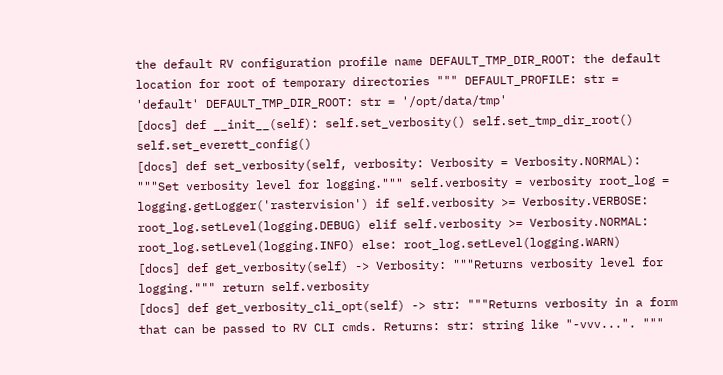the default RV configuration profile name DEFAULT_TMP_DIR_ROOT: the default location for root of temporary directories """ DEFAULT_PROFILE: str = 'default' DEFAULT_TMP_DIR_ROOT: str = '/opt/data/tmp'
[docs] def __init__(self): self.set_verbosity() self.set_tmp_dir_root() self.set_everett_config()
[docs] def set_verbosity(self, verbosity: Verbosity = Verbosity.NORMAL): """Set verbosity level for logging.""" self.verbosity = verbosity root_log = logging.getLogger('rastervision') if self.verbosity >= Verbosity.VERBOSE: root_log.setLevel(logging.DEBUG) elif self.verbosity >= Verbosity.NORMAL: root_log.setLevel(logging.INFO) else: root_log.setLevel(logging.WARN)
[docs] def get_verbosity(self) -> Verbosity: """Returns verbosity level for logging.""" return self.verbosity
[docs] def get_verbosity_cli_opt(self) -> str: """Returns verbosity in a form that can be passed to RV CLI cmds. Returns: str: string like "-vvv...". """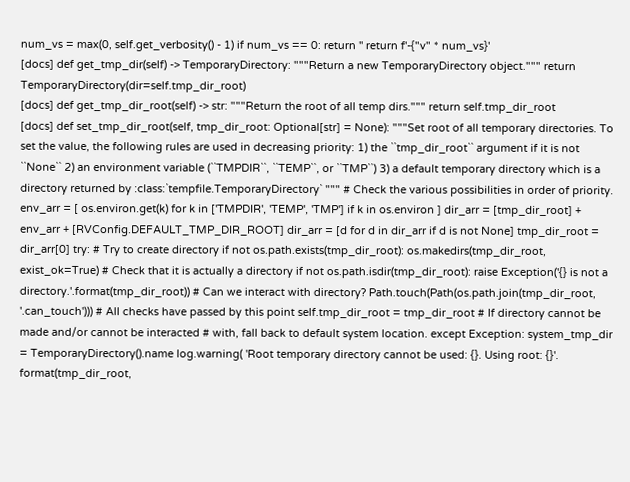num_vs = max(0, self.get_verbosity() - 1) if num_vs == 0: return '' return f'-{"v" * num_vs}'
[docs] def get_tmp_dir(self) -> TemporaryDirectory: """Return a new TemporaryDirectory object.""" return TemporaryDirectory(dir=self.tmp_dir_root)
[docs] def get_tmp_dir_root(self) -> str: """Return the root of all temp dirs.""" return self.tmp_dir_root
[docs] def set_tmp_dir_root(self, tmp_dir_root: Optional[str] = None): """Set root of all temporary directories. To set the value, the following rules are used in decreasing priority: 1) the ``tmp_dir_root`` argument if it is not ``None`` 2) an environment variable (``TMPDIR``, ``TEMP``, or ``TMP``) 3) a default temporary directory which is a directory returned by :class:`tempfile.TemporaryDirectory` """ # Check the various possibilities in order of priority. env_arr = [ os.environ.get(k) for k in ['TMPDIR', 'TEMP', 'TMP'] if k in os.environ ] dir_arr = [tmp_dir_root] + env_arr + [RVConfig.DEFAULT_TMP_DIR_ROOT] dir_arr = [d for d in dir_arr if d is not None] tmp_dir_root = dir_arr[0] try: # Try to create directory if not os.path.exists(tmp_dir_root): os.makedirs(tmp_dir_root, exist_ok=True) # Check that it is actually a directory if not os.path.isdir(tmp_dir_root): raise Exception('{} is not a directory.'.format(tmp_dir_root)) # Can we interact with directory? Path.touch(Path(os.path.join(tmp_dir_root, '.can_touch'))) # All checks have passed by this point self.tmp_dir_root = tmp_dir_root # If directory cannot be made and/or cannot be interacted # with, fall back to default system location. except Exception: system_tmp_dir = TemporaryDirectory().name log.warning( 'Root temporary directory cannot be used: {}. Using root: {}'. format(tmp_dir_root,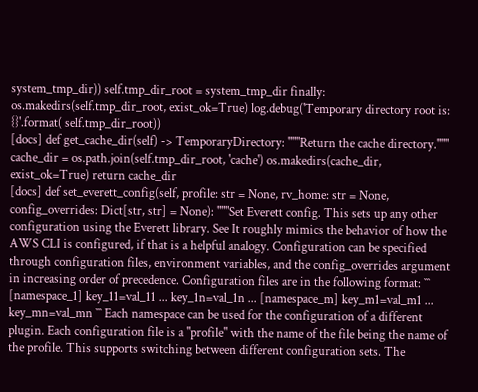system_tmp_dir)) self.tmp_dir_root = system_tmp_dir finally: os.makedirs(self.tmp_dir_root, exist_ok=True) log.debug('Temporary directory root is: {}'.format( self.tmp_dir_root))
[docs] def get_cache_dir(self) -> TemporaryDirectory: """Return the cache directory.""" cache_dir = os.path.join(self.tmp_dir_root, 'cache') os.makedirs(cache_dir, exist_ok=True) return cache_dir
[docs] def set_everett_config(self, profile: str = None, rv_home: str = None, config_overrides: Dict[str, str] = None): """Set Everett config. This sets up any other configuration using the Everett library. See It roughly mimics the behavior of how the AWS CLI is configured, if that is a helpful analogy. Configuration can be specified through configuration files, environment variables, and the config_overrides argument in increasing order of precedence. Configuration files are in the following format: ``` [namespace_1] key_11=val_11 ... key_1n=val_1n ... [namespace_m] key_m1=val_m1 ... key_mn=val_mn ``` Each namespace can be used for the configuration of a different plugin. Each configuration file is a "profile" with the name of the file being the name of the profile. This supports switching between different configuration sets. The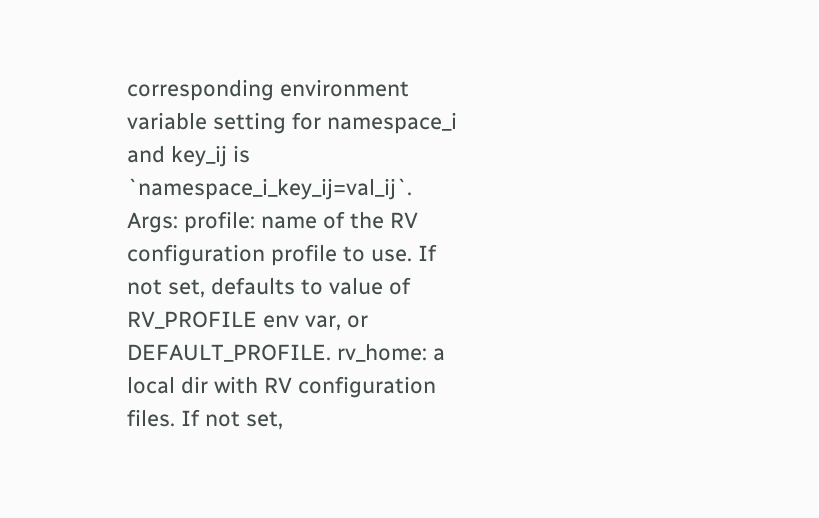corresponding environment variable setting for namespace_i and key_ij is `namespace_i_key_ij=val_ij`. Args: profile: name of the RV configuration profile to use. If not set, defaults to value of RV_PROFILE env var, or DEFAULT_PROFILE. rv_home: a local dir with RV configuration files. If not set,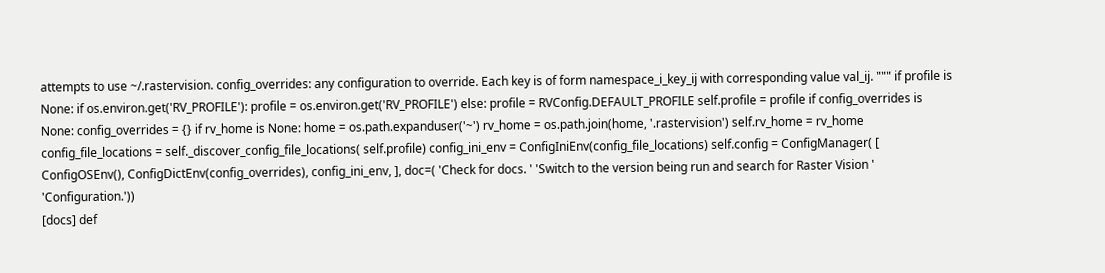attempts to use ~/.rastervision. config_overrides: any configuration to override. Each key is of form namespace_i_key_ij with corresponding value val_ij. """ if profile is None: if os.environ.get('RV_PROFILE'): profile = os.environ.get('RV_PROFILE') else: profile = RVConfig.DEFAULT_PROFILE self.profile = profile if config_overrides is None: config_overrides = {} if rv_home is None: home = os.path.expanduser('~') rv_home = os.path.join(home, '.rastervision') self.rv_home = rv_home config_file_locations = self._discover_config_file_locations( self.profile) config_ini_env = ConfigIniEnv(config_file_locations) self.config = ConfigManager( [ ConfigOSEnv(), ConfigDictEnv(config_overrides), config_ini_env, ], doc=( 'Check for docs. ' 'Switch to the version being run and search for Raster Vision ' 'Configuration.'))
[docs] def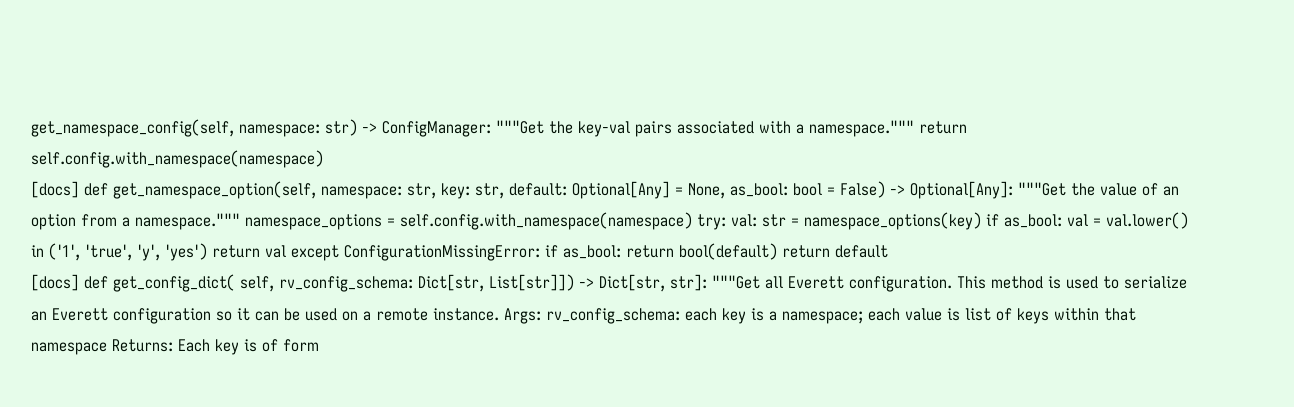get_namespace_config(self, namespace: str) -> ConfigManager: """Get the key-val pairs associated with a namespace.""" return self.config.with_namespace(namespace)
[docs] def get_namespace_option(self, namespace: str, key: str, default: Optional[Any] = None, as_bool: bool = False) -> Optional[Any]: """Get the value of an option from a namespace.""" namespace_options = self.config.with_namespace(namespace) try: val: str = namespace_options(key) if as_bool: val = val.lower() in ('1', 'true', 'y', 'yes') return val except ConfigurationMissingError: if as_bool: return bool(default) return default
[docs] def get_config_dict( self, rv_config_schema: Dict[str, List[str]]) -> Dict[str, str]: """Get all Everett configuration. This method is used to serialize an Everett configuration so it can be used on a remote instance. Args: rv_config_schema: each key is a namespace; each value is list of keys within that namespace Returns: Each key is of form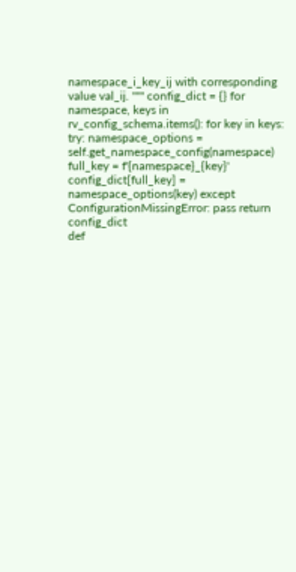namespace_i_key_ij with corresponding value val_ij. """ config_dict = {} for namespace, keys in rv_config_schema.items(): for key in keys: try: namespace_options = self.get_namespace_config(namespace) full_key = f'{namespace}_{key}' config_dict[full_key] = namespace_options(key) except ConfigurationMissingError: pass return config_dict
def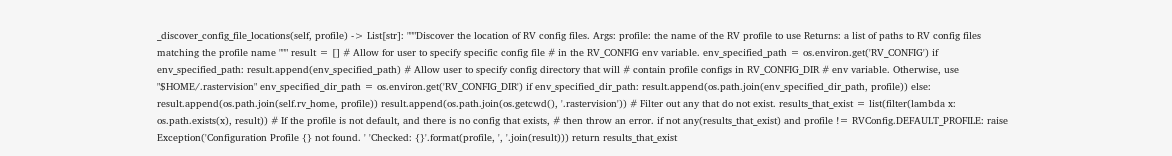_discover_config_file_locations(self, profile) -> List[str]: """Discover the location of RV config files. Args: profile: the name of the RV profile to use Returns: a list of paths to RV config files matching the profile name """ result = [] # Allow for user to specify specific config file # in the RV_CONFIG env variable. env_specified_path = os.environ.get('RV_CONFIG') if env_specified_path: result.append(env_specified_path) # Allow user to specify config directory that will # contain profile configs in RV_CONFIG_DIR # env variable. Otherwise, use "$HOME/.rastervision" env_specified_dir_path = os.environ.get('RV_CONFIG_DIR') if env_specified_dir_path: result.append(os.path.join(env_specified_dir_path, profile)) else: result.append(os.path.join(self.rv_home, profile)) result.append(os.path.join(os.getcwd(), '.rastervision')) # Filter out any that do not exist. results_that_exist = list(filter(lambda x: os.path.exists(x), result)) # If the profile is not default, and there is no config that exists, # then throw an error. if not any(results_that_exist) and profile != RVConfig.DEFAULT_PROFILE: raise Exception('Configuration Profile {} not found. ' 'Checked: {}'.format(profile, ', '.join(result))) return results_that_exist